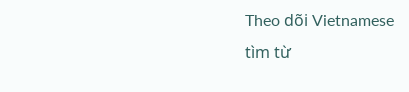Theo dõi Vietnamese
tìm từ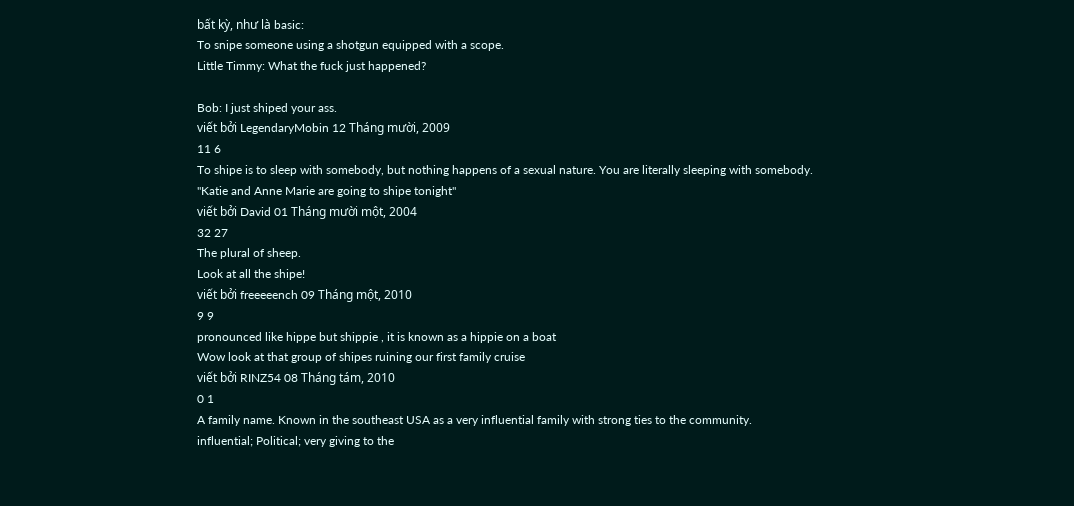bất kỳ, như là basic:
To snipe someone using a shotgun equipped with a scope.
Little Timmy: What the fuck just happened?

Bob: I just shiped your ass.
viết bởi LegendaryMobin 12 Tháng mười, 2009
11 6
To shipe is to sleep with somebody, but nothing happens of a sexual nature. You are literally sleeping with somebody.
"Katie and Anne Marie are going to shipe tonight"
viết bởi David 01 Tháng mười một, 2004
32 27
The plural of sheep.
Look at all the shipe!
viết bởi freeeeench 09 Tháng một, 2010
9 9
pronounced like hippe but shippie , it is known as a hippie on a boat
Wow look at that group of shipes ruining our first family cruise
viết bởi RINZ54 08 Tháng tám, 2010
0 1
A family name. Known in the southeast USA as a very influential family with strong ties to the community.
influential; Political; very giving to the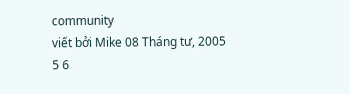community
viết bởi Mike 08 Tháng tư, 2005
5 6